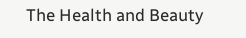The Health and Beauty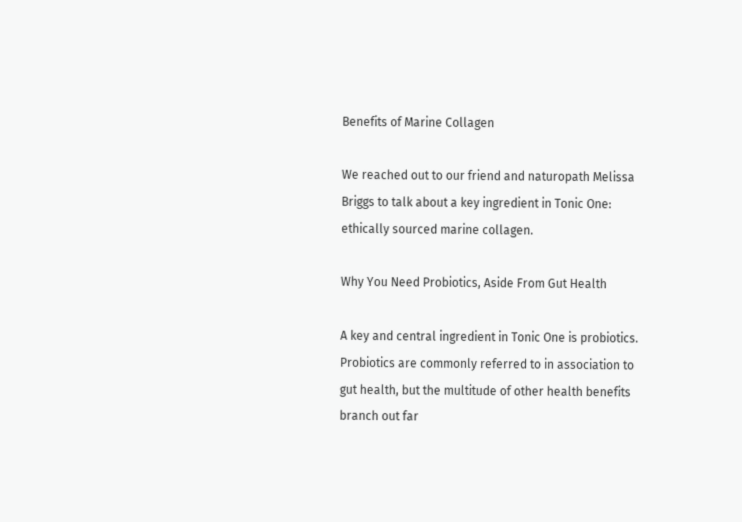Benefits of Marine Collagen

We reached out to our friend and naturopath Melissa Briggs to talk about a key ingredient in Tonic One: ethically sourced marine collagen.

Why You Need Probiotics, Aside From Gut Health

A key and central ingredient in Tonic One is probiotics. Probiotics are commonly referred to in association to gut health, but the multitude of other health benefits branch out far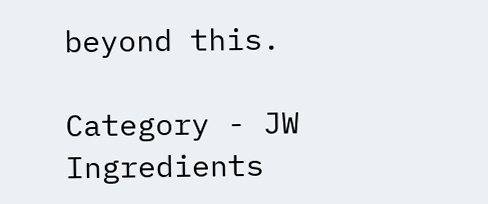beyond this.

Category - JW Ingredients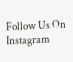Follow Us On Instagram